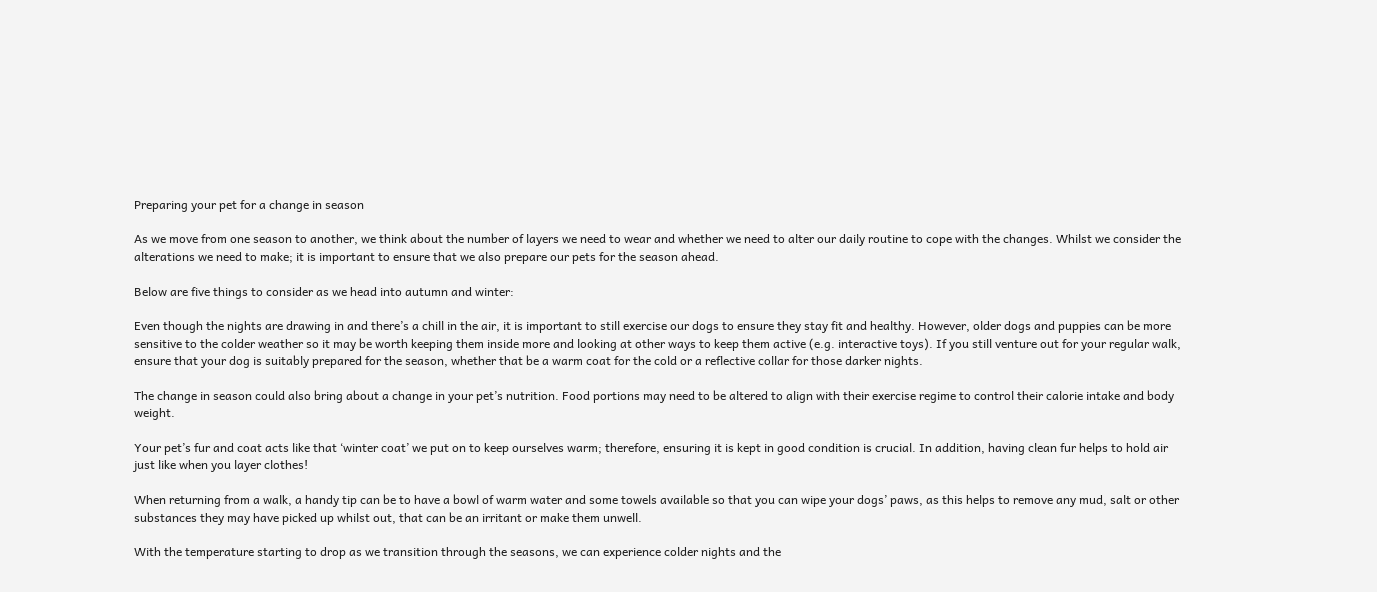Preparing your pet for a change in season

As we move from one season to another, we think about the number of layers we need to wear and whether we need to alter our daily routine to cope with the changes. Whilst we consider the alterations we need to make; it is important to ensure that we also prepare our pets for the season ahead.

Below are five things to consider as we head into autumn and winter:

Even though the nights are drawing in and there’s a chill in the air, it is important to still exercise our dogs to ensure they stay fit and healthy. However, older dogs and puppies can be more sensitive to the colder weather so it may be worth keeping them inside more and looking at other ways to keep them active (e.g. interactive toys). If you still venture out for your regular walk, ensure that your dog is suitably prepared for the season, whether that be a warm coat for the cold or a reflective collar for those darker nights.

The change in season could also bring about a change in your pet’s nutrition. Food portions may need to be altered to align with their exercise regime to control their calorie intake and body weight.

Your pet’s fur and coat acts like that ‘winter coat’ we put on to keep ourselves warm; therefore, ensuring it is kept in good condition is crucial. In addition, having clean fur helps to hold air just like when you layer clothes!

When returning from a walk, a handy tip can be to have a bowl of warm water and some towels available so that you can wipe your dogs’ paws, as this helps to remove any mud, salt or other substances they may have picked up whilst out, that can be an irritant or make them unwell.

With the temperature starting to drop as we transition through the seasons, we can experience colder nights and the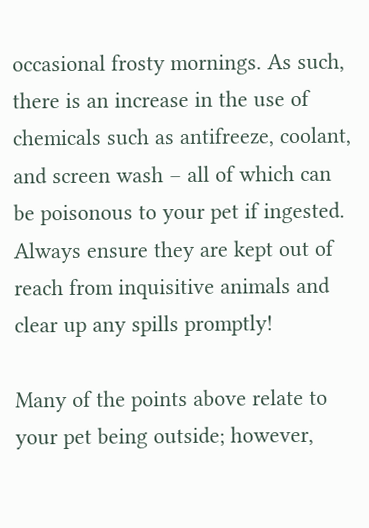occasional frosty mornings. As such, there is an increase in the use of chemicals such as antifreeze, coolant, and screen wash – all of which can be poisonous to your pet if ingested. Always ensure they are kept out of reach from inquisitive animals and clear up any spills promptly!

Many of the points above relate to your pet being outside; however,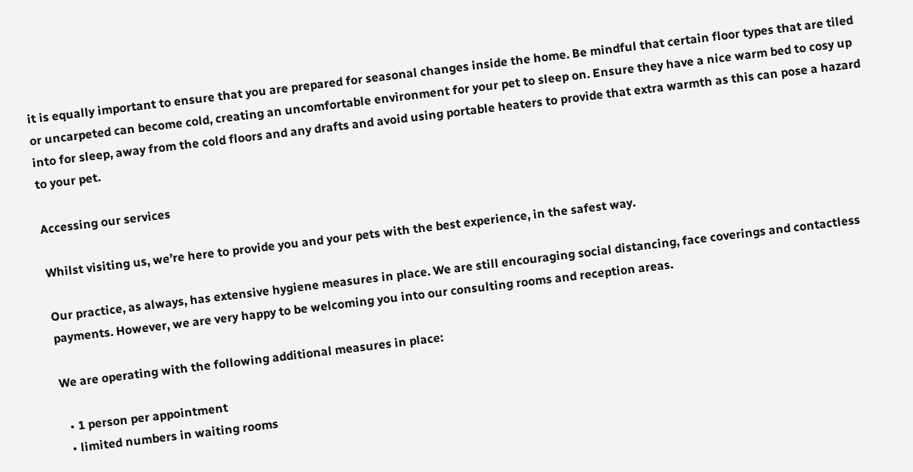it is equally important to ensure that you are prepared for seasonal changes inside the home. Be mindful that certain floor types that are tiled or uncarpeted can become cold, creating an uncomfortable environment for your pet to sleep on. Ensure they have a nice warm bed to cosy up into for sleep, away from the cold floors and any drafts and avoid using portable heaters to provide that extra warmth as this can pose a hazard to your pet.

Accessing our services

Whilst visiting us, we’re here to provide you and your pets with the best experience, in the safest way.

Our practice, as always, has extensive hygiene measures in place. We are still encouraging social distancing, face coverings and contactless payments. However, we are very happy to be welcoming you into our consulting rooms and reception areas.

We are operating with the following additional measures in place:

  • 1 person per appointment
  • limited numbers in waiting rooms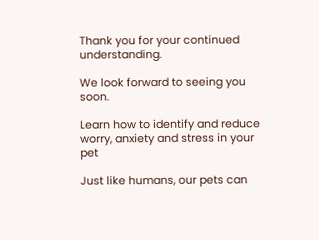Thank you for your continued understanding.

We look forward to seeing you soon.

Learn how to identify and reduce worry, anxiety and stress in your pet

Just like humans, our pets can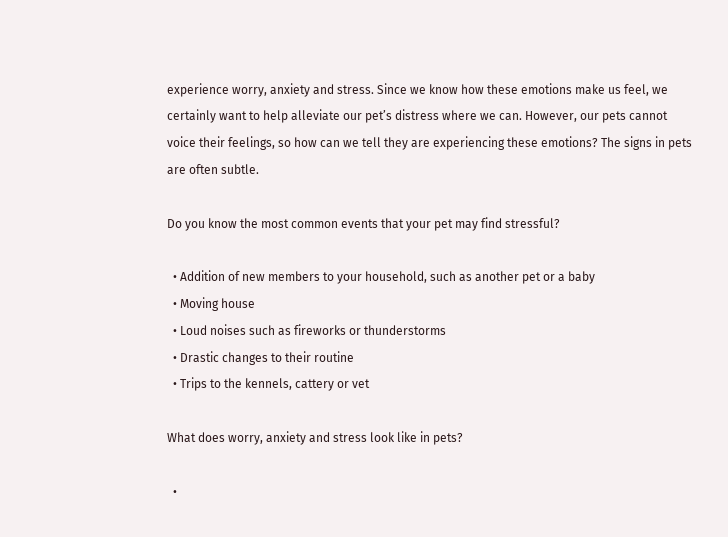experience worry, anxiety and stress. Since we know how these emotions make us feel, we certainly want to help alleviate our pet’s distress where we can. However, our pets cannot voice their feelings, so how can we tell they are experiencing these emotions? The signs in pets are often subtle.

Do you know the most common events that your pet may find stressful?

  • Addition of new members to your household, such as another pet or a baby
  • Moving house
  • Loud noises such as fireworks or thunderstorms
  • Drastic changes to their routine
  • Trips to the kennels, cattery or vet

What does worry, anxiety and stress look like in pets?

  •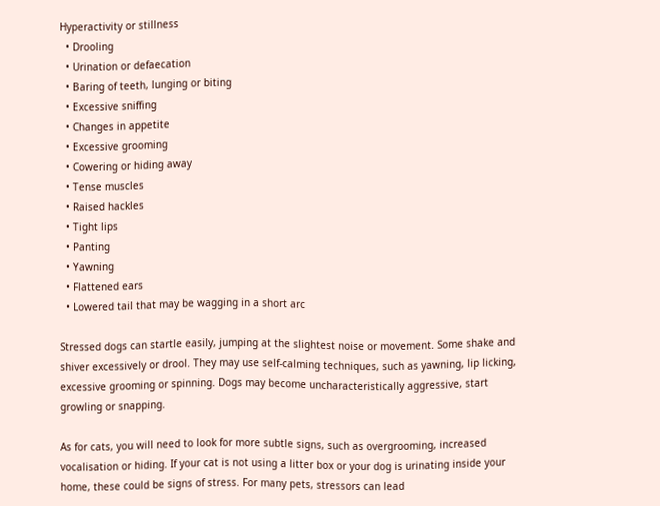Hyperactivity or stillness
  • Drooling
  • Urination or defaecation
  • Baring of teeth, lunging or biting
  • Excessive sniffing
  • Changes in appetite
  • Excessive grooming
  • Cowering or hiding away
  • Tense muscles
  • Raised hackles
  • Tight lips
  • Panting
  • Yawning
  • Flattened ears
  • Lowered tail that may be wagging in a short arc

Stressed dogs can startle easily, jumping at the slightest noise or movement. Some shake and shiver excessively or drool. They may use self-calming techniques, such as yawning, lip licking, excessive grooming or spinning. Dogs may become uncharacteristically aggressive, start growling or snapping.

As for cats, you will need to look for more subtle signs, such as overgrooming, increased vocalisation or hiding. If your cat is not using a litter box or your dog is urinating inside your home, these could be signs of stress. For many pets, stressors can lead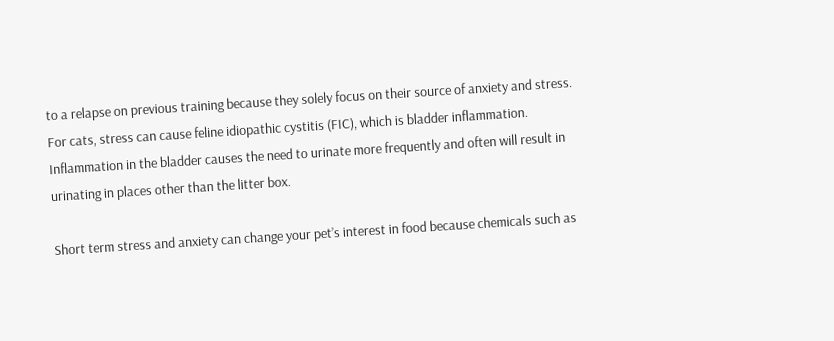to a relapse on previous training because they solely focus on their source of anxiety and stress. For cats, stress can cause feline idiopathic cystitis (FIC), which is bladder inflammation. Inflammation in the bladder causes the need to urinate more frequently and often will result in urinating in places other than the litter box.

Short term stress and anxiety can change your pet’s interest in food because chemicals such as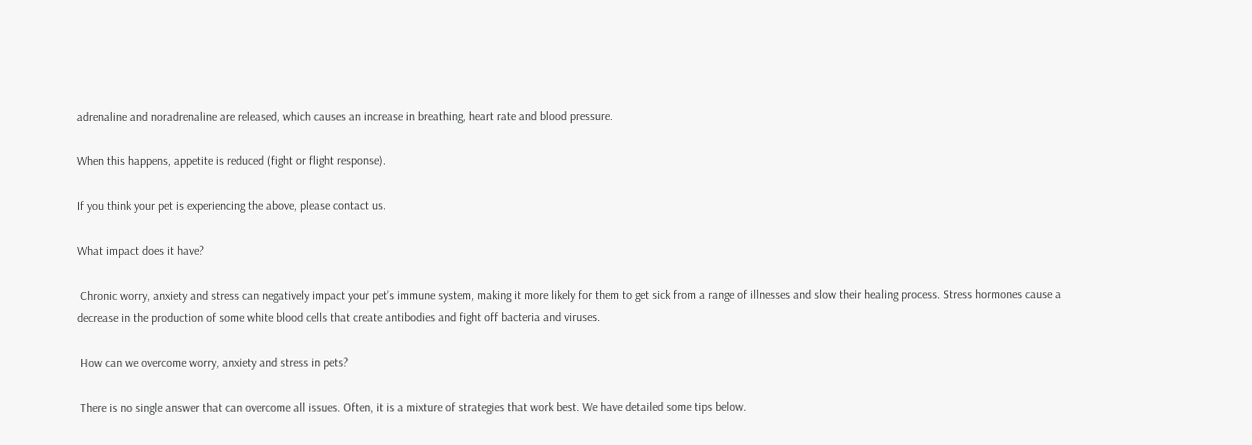adrenaline and noradrenaline are released, which causes an increase in breathing, heart rate and blood pressure.

When this happens, appetite is reduced (fight or flight response).

If you think your pet is experiencing the above, please contact us.

What impact does it have?

 Chronic worry, anxiety and stress can negatively impact your pet’s immune system, making it more likely for them to get sick from a range of illnesses and slow their healing process. Stress hormones cause a decrease in the production of some white blood cells that create antibodies and fight off bacteria and viruses.

 How can we overcome worry, anxiety and stress in pets?

 There is no single answer that can overcome all issues. Often, it is a mixture of strategies that work best. We have detailed some tips below.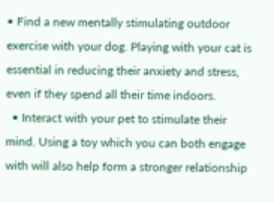• Find a new mentally stimulating outdoor exercise with your dog. Playing with your cat is essential in reducing their anxiety and stress, even if they spend all their time indoors.
  • Interact with your pet to stimulate their mind. Using a toy which you can both engage with will also help form a stronger relationship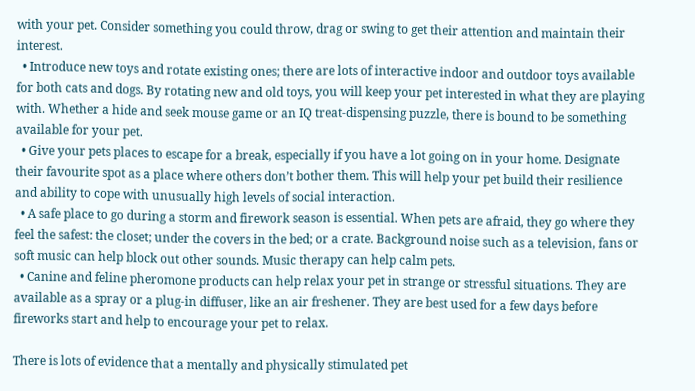with your pet. Consider something you could throw, drag or swing to get their attention and maintain their interest.
  • Introduce new toys and rotate existing ones; there are lots of interactive indoor and outdoor toys available for both cats and dogs. By rotating new and old toys, you will keep your pet interested in what they are playing with. Whether a hide and seek mouse game or an IQ treat-dispensing puzzle, there is bound to be something available for your pet.
  • Give your pets places to escape for a break, especially if you have a lot going on in your home. Designate their favourite spot as a place where others don’t bother them. This will help your pet build their resilience and ability to cope with unusually high levels of social interaction.
  • A safe place to go during a storm and firework season is essential. When pets are afraid, they go where they feel the safest: the closet; under the covers in the bed; or a crate. Background noise such as a television, fans or soft music can help block out other sounds. Music therapy can help calm pets.
  • Canine and feline pheromone products can help relax your pet in strange or stressful situations. They are available as a spray or a plug-in diffuser, like an air freshener. They are best used for a few days before fireworks start and help to encourage your pet to relax.

There is lots of evidence that a mentally and physically stimulated pet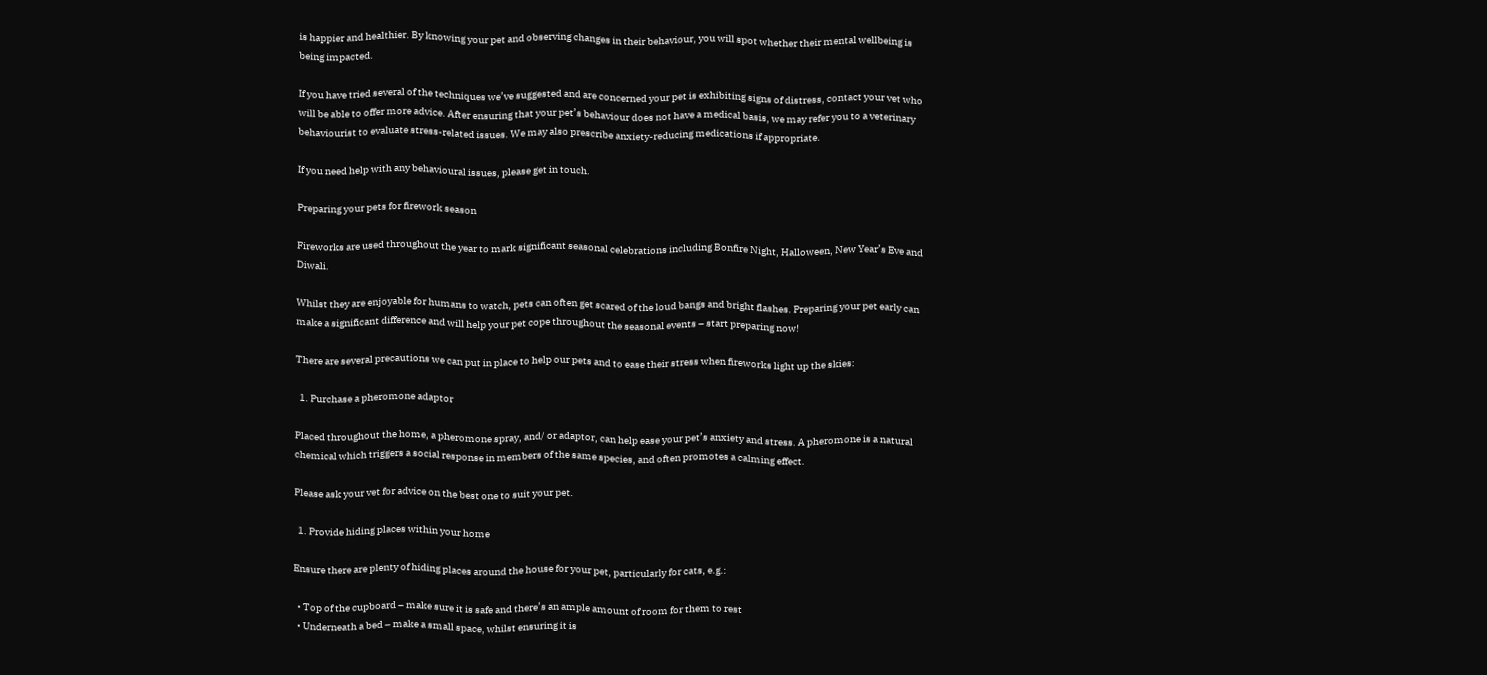is happier and healthier. By knowing your pet and observing changes in their behaviour, you will spot whether their mental wellbeing is being impacted.

If you have tried several of the techniques we’ve suggested and are concerned your pet is exhibiting signs of distress, contact your vet who will be able to offer more advice. After ensuring that your pet’s behaviour does not have a medical basis, we may refer you to a veterinary behaviourist to evaluate stress-related issues. We may also prescribe anxiety-reducing medications if appropriate.

If you need help with any behavioural issues, please get in touch.

Preparing your pets for firework season

Fireworks are used throughout the year to mark significant seasonal celebrations including Bonfire Night, Halloween, New Year’s Eve and Diwali.

Whilst they are enjoyable for humans to watch, pets can often get scared of the loud bangs and bright flashes. Preparing your pet early can make a significant difference and will help your pet cope throughout the seasonal events – start preparing now!

There are several precautions we can put in place to help our pets and to ease their stress when fireworks light up the skies:

  1. Purchase a pheromone adaptor

Placed throughout the home, a pheromone spray, and/ or adaptor, can help ease your pet’s anxiety and stress. A pheromone is a natural chemical which triggers a social response in members of the same species, and often promotes a calming effect.

Please ask your vet for advice on the best one to suit your pet.

  1. Provide hiding places within your home

Ensure there are plenty of hiding places around the house for your pet, particularly for cats, e.g.:

  • Top of the cupboard – make sure it is safe and there’s an ample amount of room for them to rest
  • Underneath a bed – make a small space, whilst ensuring it is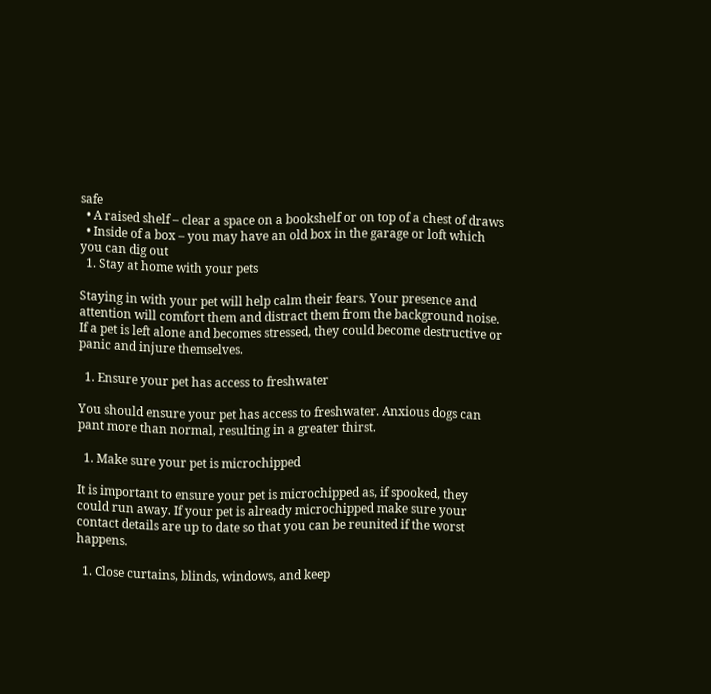safe
  • A raised shelf – clear a space on a bookshelf or on top of a chest of draws
  • Inside of a box – you may have an old box in the garage or loft which you can dig out
  1. Stay at home with your pets

Staying in with your pet will help calm their fears. Your presence and attention will comfort them and distract them from the background noise. If a pet is left alone and becomes stressed, they could become destructive or panic and injure themselves.

  1. Ensure your pet has access to freshwater

You should ensure your pet has access to freshwater. Anxious dogs can pant more than normal, resulting in a greater thirst.

  1. Make sure your pet is microchipped

It is important to ensure your pet is microchipped as, if spooked, they could run away. If your pet is already microchipped make sure your contact details are up to date so that you can be reunited if the worst happens.

  1. Close curtains, blinds, windows, and keep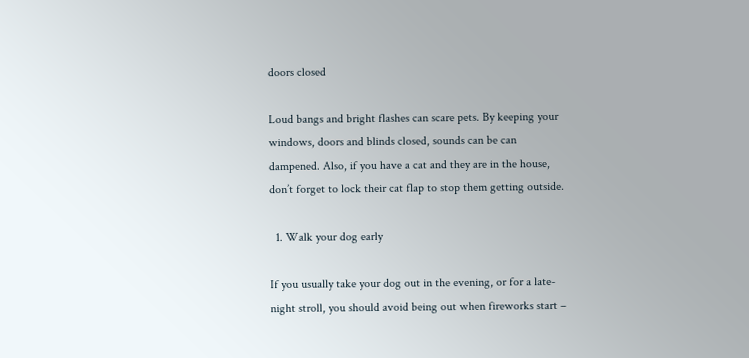doors closed

Loud bangs and bright flashes can scare pets. By keeping your windows, doors and blinds closed, sounds can be can dampened. Also, if you have a cat and they are in the house, don’t forget to lock their cat flap to stop them getting outside.

  1. Walk your dog early

If you usually take your dog out in the evening, or for a late-night stroll, you should avoid being out when fireworks start –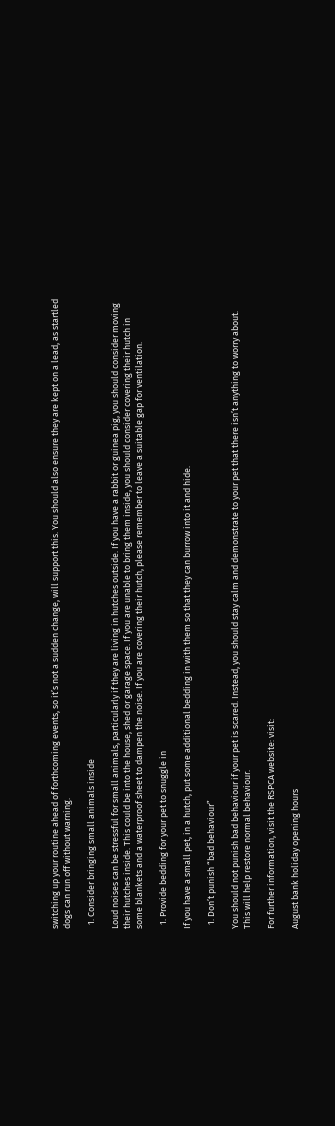switching up your routine ahead of forthcoming events, so it’s not a sudden change, will support this. You should also ensure they are kept on a lead, as startled dogs can run off without warning.

  1. Consider bringing small animals inside

Loud noises can be stressful for small animals, particularly if they are living in hutches outside. If you have a rabbit or guinea pig, you should consider moving their hutches inside. This could be into the house, shed or garage space. If you are unable to bring them inside, you should consider covering their hutch in some blankets and a waterproof sheet to dampen the noise. If you are covering their hutch, please remember to leave a suitable gap for ventilation.

  1. Provide bedding for your pet to snuggle in

If you have a small pet, in a hutch, put some additional bedding in with them so that they can burrow into it and hide.

  1. Don’t punish “bad behaviour”

You should not punish bad behaviour if your pet is scared. Instead, you should stay calm and demonstrate to your pet that there isn’t anything to worry about. This will help restore normal behaviour.

For further information, visit the RSPCA website: visit:

August bank holiday opening hours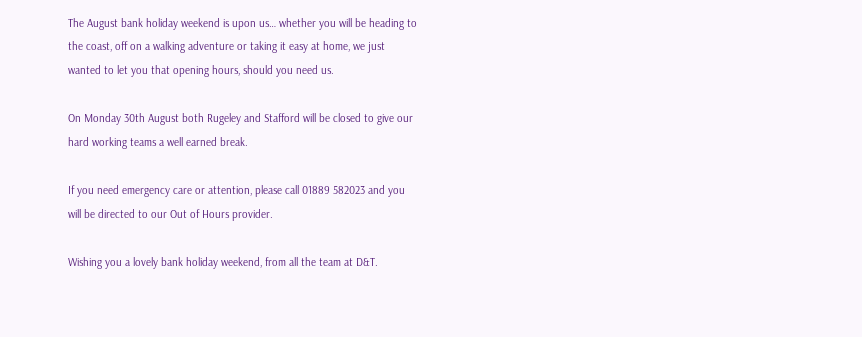The August bank holiday weekend is upon us… whether you will be heading to the coast, off on a walking adventure or taking it easy at home, we just wanted to let you that opening hours, should you need us.

On Monday 30th August both Rugeley and Stafford will be closed to give our hard working teams a well earned break.

If you need emergency care or attention, please call 01889 582023 and you will be directed to our Out of Hours provider.

Wishing you a lovely bank holiday weekend, from all the team at D&T.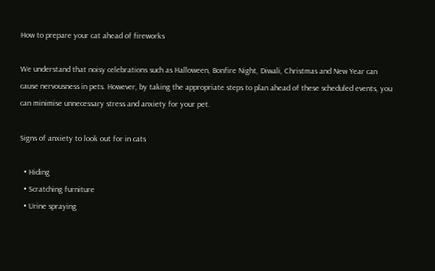How to prepare your cat ahead of fireworks

We understand that noisy celebrations such as Halloween, Bonfire Night, Diwali, Christmas and New Year can cause nervousness in pets. However, by taking the appropriate steps to plan ahead of these scheduled events, you can minimise unnecessary stress and anxiety for your pet.

Signs of anxiety to look out for in cats

  • Hiding
  • Scratching furniture
  • Urine spraying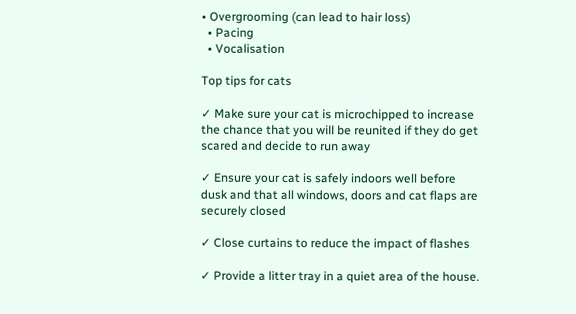• Overgrooming (can lead to hair loss)
  • Pacing
  • Vocalisation

Top tips for cats

✓ Make sure your cat is microchipped to increase the chance that you will be reunited if they do get scared and decide to run away

✓ Ensure your cat is safely indoors well before dusk and that all windows, doors and cat flaps are securely closed

✓ Close curtains to reduce the impact of flashes

✓ Provide a litter tray in a quiet area of the house.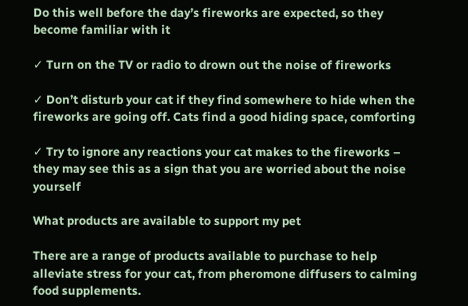Do this well before the day’s fireworks are expected, so they become familiar with it

✓ Turn on the TV or radio to drown out the noise of fireworks

✓ Don’t disturb your cat if they find somewhere to hide when the fireworks are going off. Cats find a good hiding space, comforting

✓ Try to ignore any reactions your cat makes to the fireworks – they may see this as a sign that you are worried about the noise yourself

What products are available to support my pet

There are a range of products available to purchase to help alleviate stress for your cat, from pheromone diffusers to calming food supplements.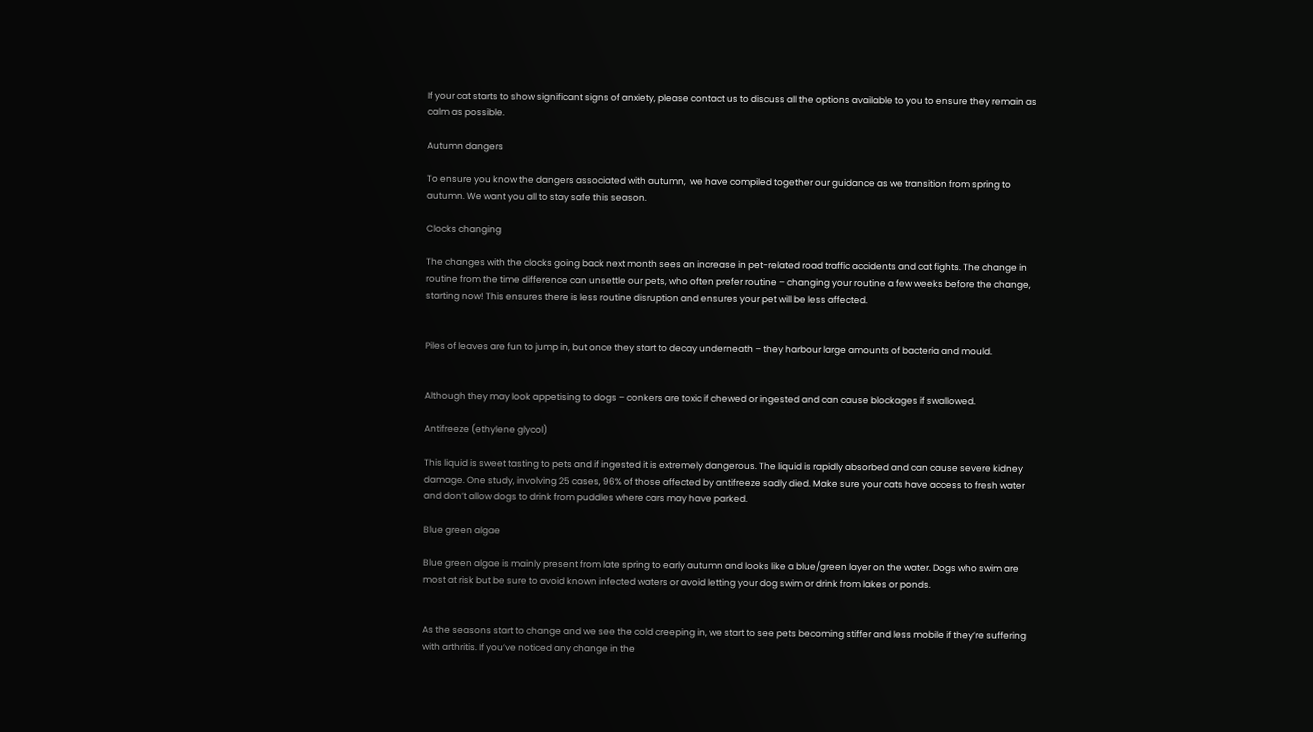If your cat starts to show significant signs of anxiety, please contact us to discuss all the options available to you to ensure they remain as calm as possible.

Autumn dangers

To ensure you know the dangers associated with autumn,  we have compiled together our guidance as we transition from spring to autumn. We want you all to stay safe this season.

Clocks changing

The changes with the clocks going back next month sees an increase in pet-related road traffic accidents and cat fights. The change in routine from the time difference can unsettle our pets, who often prefer routine – changing your routine a few weeks before the change, starting now! This ensures there is less routine disruption and ensures your pet will be less affected.


Piles of leaves are fun to jump in, but once they start to decay underneath – they harbour large amounts of bacteria and mould.


Although they may look appetising to dogs – conkers are toxic if chewed or ingested and can cause blockages if swallowed.

Antifreeze (ethylene glycol)

This liquid is sweet tasting to pets and if ingested it is extremely dangerous. The liquid is rapidly absorbed and can cause severe kidney damage. One study, involving 25 cases, 96% of those affected by antifreeze sadly died. Make sure your cats have access to fresh water and don’t allow dogs to drink from puddles where cars may have parked.

Blue green algae

Blue green algae is mainly present from late spring to early autumn and looks like a blue/green layer on the water. Dogs who swim are most at risk but be sure to avoid known infected waters or avoid letting your dog swim or drink from lakes or ponds.


As the seasons start to change and we see the cold creeping in, we start to see pets becoming stiffer and less mobile if they’re suffering with arthritis. If you’ve noticed any change in the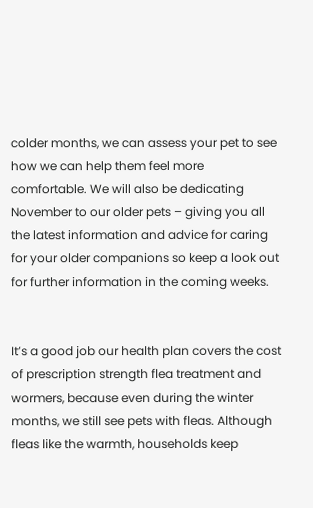colder months, we can assess your pet to see how we can help them feel more comfortable. We will also be dedicating November to our older pets – giving you all the latest information and advice for caring for your older companions so keep a look out for further information in the coming weeks.


It’s a good job our health plan covers the cost of prescription strength flea treatment and wormers, because even during the winter months, we still see pets with fleas. Although fleas like the warmth, households keep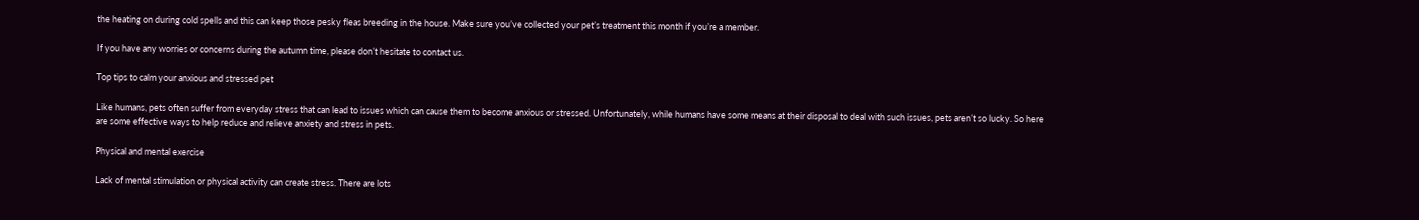the heating on during cold spells and this can keep those pesky fleas breeding in the house. Make sure you’ve collected your pet’s treatment this month if you’re a member.

If you have any worries or concerns during the autumn time, please don’t hesitate to contact us.

Top tips to calm your anxious and stressed pet

Like humans, pets often suffer from everyday stress that can lead to issues which can cause them to become anxious or stressed. Unfortunately, while humans have some means at their disposal to deal with such issues, pets aren’t so lucky. So here are some effective ways to help reduce and relieve anxiety and stress in pets.

Physical and mental exercise

Lack of mental stimulation or physical activity can create stress. There are lots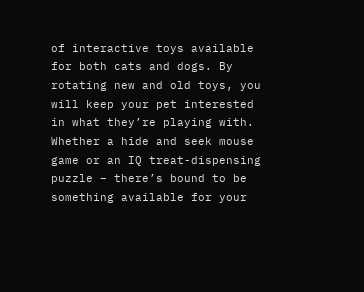of interactive toys available for both cats and dogs. By rotating new and old toys, you will keep your pet interested in what they’re playing with. Whether a hide and seek mouse game or an IQ treat-dispensing puzzle – there’s bound to be something available for your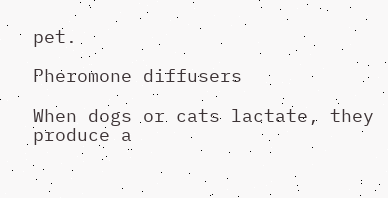pet.

Pheromone diffusers

When dogs or cats lactate, they produce a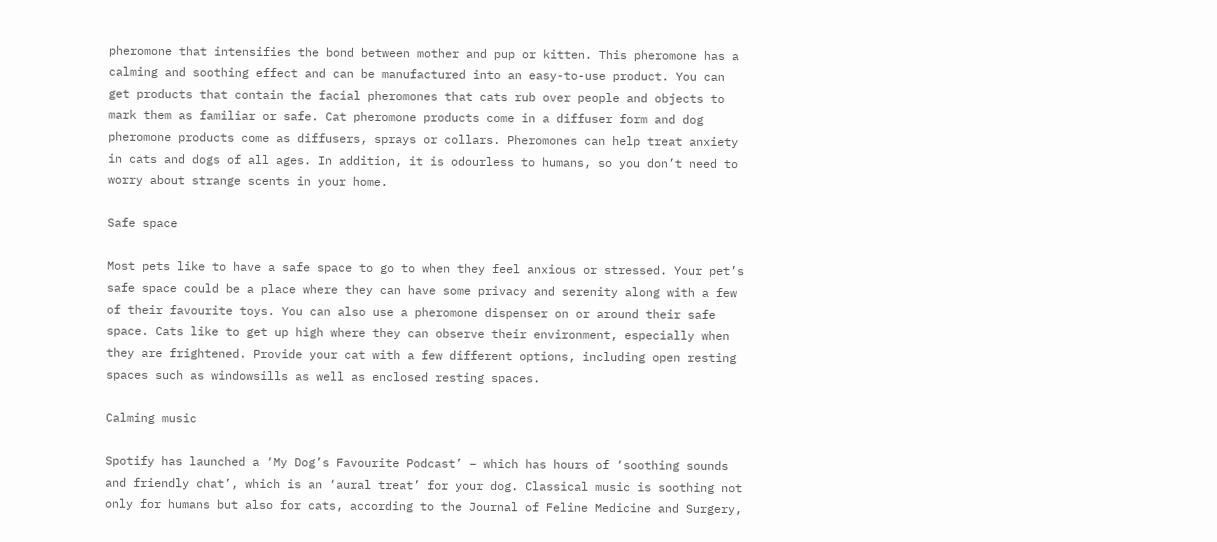pheromone that intensifies the bond between mother and pup or kitten. This pheromone has a calming and soothing effect and can be manufactured into an easy-to-use product. You can get products that contain the facial pheromones that cats rub over people and objects to mark them as familiar or safe. Cat pheromone products come in a diffuser form and dog pheromone products come as diffusers, sprays or collars. Pheromones can help treat anxiety in cats and dogs of all ages. In addition, it is odourless to humans, so you don’t need to worry about strange scents in your home.

Safe space

Most pets like to have a safe space to go to when they feel anxious or stressed. Your pet’s safe space could be a place where they can have some privacy and serenity along with a few of their favourite toys. You can also use a pheromone dispenser on or around their safe space. Cats like to get up high where they can observe their environment, especially when they are frightened. Provide your cat with a few different options, including open resting spaces such as windowsills as well as enclosed resting spaces.

Calming music

Spotify has launched a ‘My Dog’s Favourite Podcast’ – which has hours of ‘soothing sounds and friendly chat’, which is an ‘aural treat’ for your dog. Classical music is soothing not only for humans but also for cats, according to the Journal of Feline Medicine and Surgery,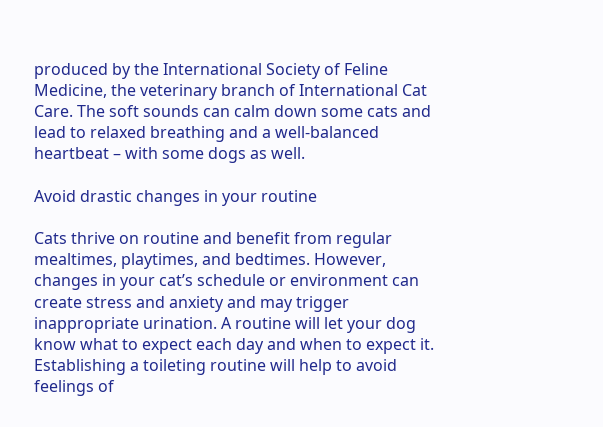produced by the International Society of Feline Medicine, the veterinary branch of International Cat Care. The soft sounds can calm down some cats and lead to relaxed breathing and a well-balanced heartbeat – with some dogs as well.

Avoid drastic changes in your routine

Cats thrive on routine and benefit from regular mealtimes, playtimes, and bedtimes. However, changes in your cat’s schedule or environment can create stress and anxiety and may trigger inappropriate urination. A routine will let your dog know what to expect each day and when to expect it. Establishing a toileting routine will help to avoid feelings of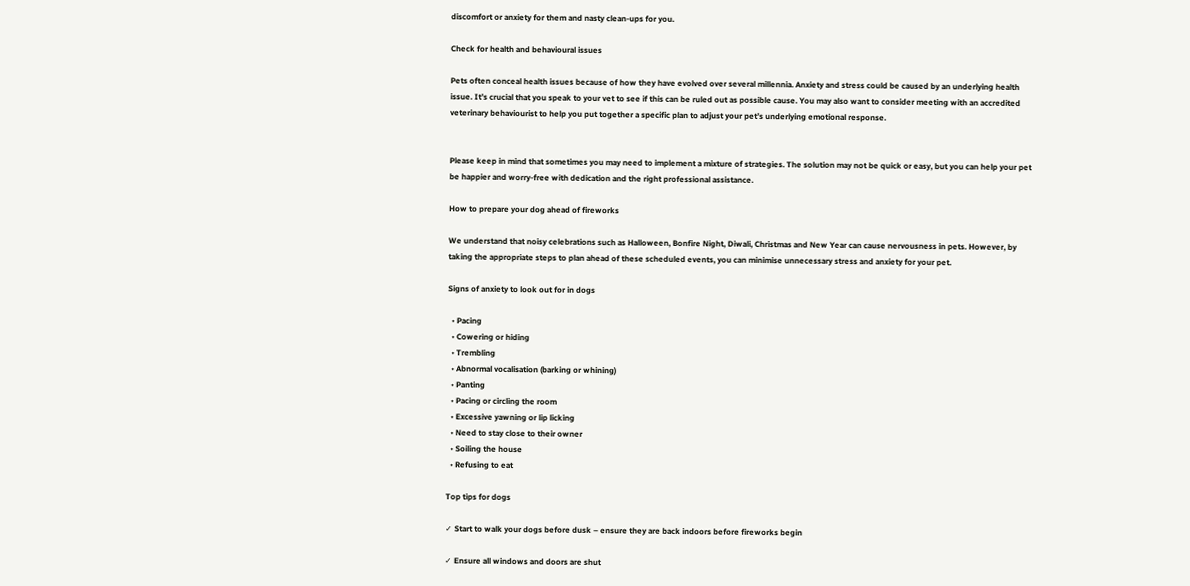discomfort or anxiety for them and nasty clean-ups for you.

Check for health and behavioural issues

Pets often conceal health issues because of how they have evolved over several millennia. Anxiety and stress could be caused by an underlying health issue. It’s crucial that you speak to your vet to see if this can be ruled out as possible cause. You may also want to consider meeting with an accredited veterinary behaviourist to help you put together a specific plan to adjust your pet’s underlying emotional response.


Please keep in mind that sometimes you may need to implement a mixture of strategies. The solution may not be quick or easy, but you can help your pet be happier and worry-free with dedication and the right professional assistance.

How to prepare your dog ahead of fireworks

We understand that noisy celebrations such as Halloween, Bonfire Night, Diwali, Christmas and New Year can cause nervousness in pets. However, by taking the appropriate steps to plan ahead of these scheduled events, you can minimise unnecessary stress and anxiety for your pet.

Signs of anxiety to look out for in dogs

  • Pacing
  • Cowering or hiding
  • Trembling
  • Abnormal vocalisation (barking or whining)
  • Panting
  • Pacing or circling the room
  • Excessive yawning or lip licking
  • Need to stay close to their owner
  • Soiling the house
  • Refusing to eat

Top tips for dogs

✓ Start to walk your dogs before dusk – ensure they are back indoors before fireworks begin

✓ Ensure all windows and doors are shut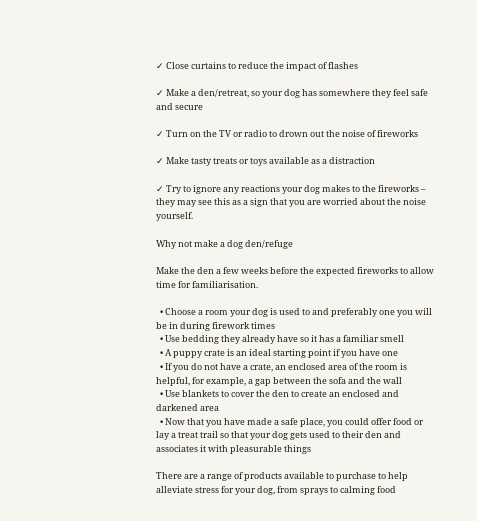✓ Close curtains to reduce the impact of flashes

✓ Make a den/retreat, so your dog has somewhere they feel safe and secure

✓ Turn on the TV or radio to drown out the noise of fireworks

✓ Make tasty treats or toys available as a distraction

✓ Try to ignore any reactions your dog makes to the fireworks – they may see this as a sign that you are worried about the noise yourself.

Why not make a dog den/refuge

Make the den a few weeks before the expected fireworks to allow time for familiarisation.

  • Choose a room your dog is used to and preferably one you will be in during firework times
  • Use bedding they already have so it has a familiar smell
  • A puppy crate is an ideal starting point if you have one
  • If you do not have a crate, an enclosed area of the room is helpful, for example, a gap between the sofa and the wall
  • Use blankets to cover the den to create an enclosed and darkened area
  • Now that you have made a safe place, you could offer food or lay a treat trail so that your dog gets used to their den and associates it with pleasurable things

There are a range of products available to purchase to help alleviate stress for your dog, from sprays to calming food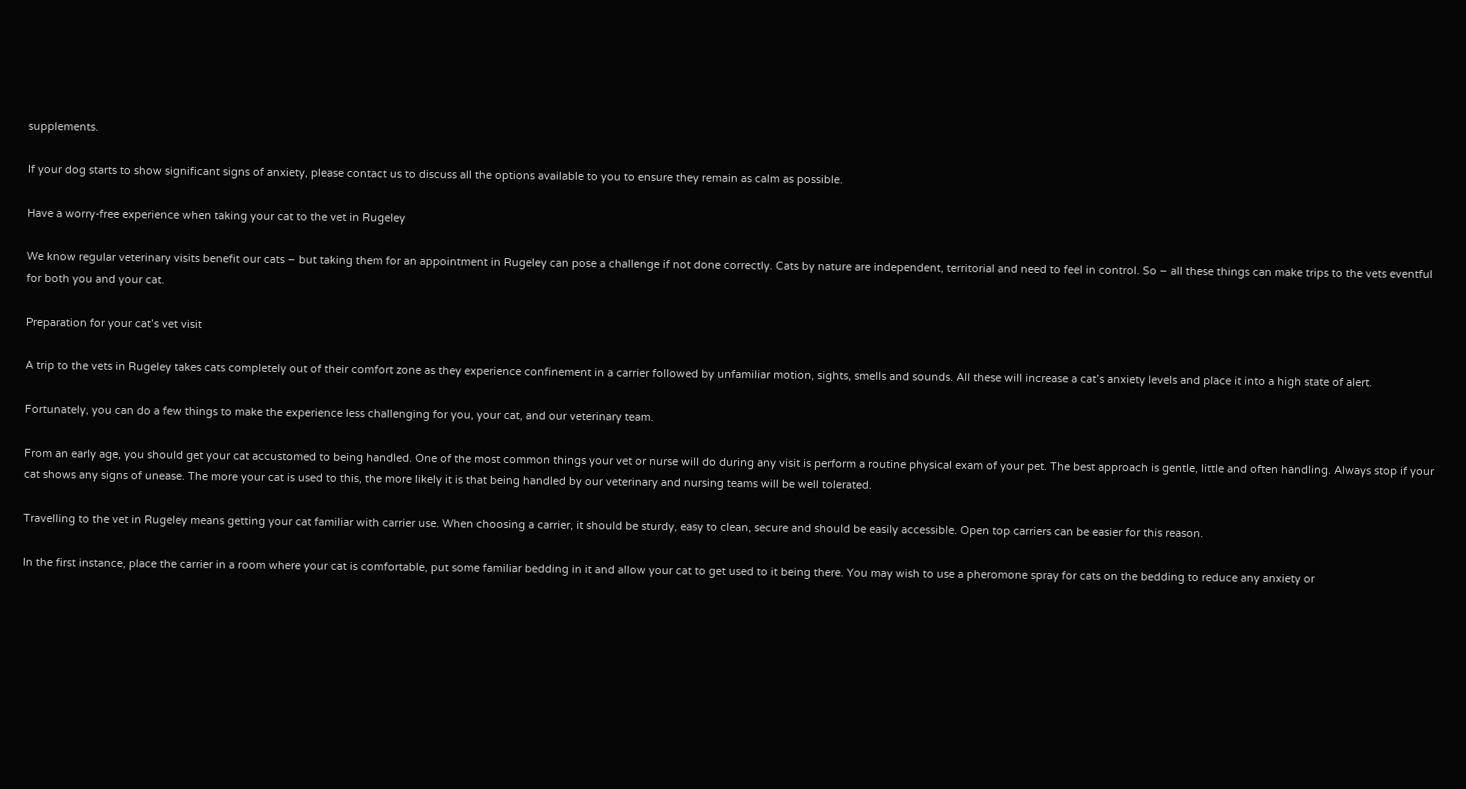supplements.

If your dog starts to show significant signs of anxiety, please contact us to discuss all the options available to you to ensure they remain as calm as possible.

Have a worry-free experience when taking your cat to the vet in Rugeley

We know regular veterinary visits benefit our cats – but taking them for an appointment in Rugeley can pose a challenge if not done correctly. Cats by nature are independent, territorial and need to feel in control. So – all these things can make trips to the vets eventful for both you and your cat.

Preparation for your cat’s vet visit

A trip to the vets in Rugeley takes cats completely out of their comfort zone as they experience confinement in a carrier followed by unfamiliar motion, sights, smells and sounds. All these will increase a cat’s anxiety levels and place it into a high state of alert.

Fortunately, you can do a few things to make the experience less challenging for you, your cat, and our veterinary team.

From an early age, you should get your cat accustomed to being handled. One of the most common things your vet or nurse will do during any visit is perform a routine physical exam of your pet. The best approach is gentle, little and often handling. Always stop if your cat shows any signs of unease. The more your cat is used to this, the more likely it is that being handled by our veterinary and nursing teams will be well tolerated.

Travelling to the vet in Rugeley means getting your cat familiar with carrier use. When choosing a carrier, it should be sturdy, easy to clean, secure and should be easily accessible. Open top carriers can be easier for this reason.

In the first instance, place the carrier in a room where your cat is comfortable, put some familiar bedding in it and allow your cat to get used to it being there. You may wish to use a pheromone spray for cats on the bedding to reduce any anxiety or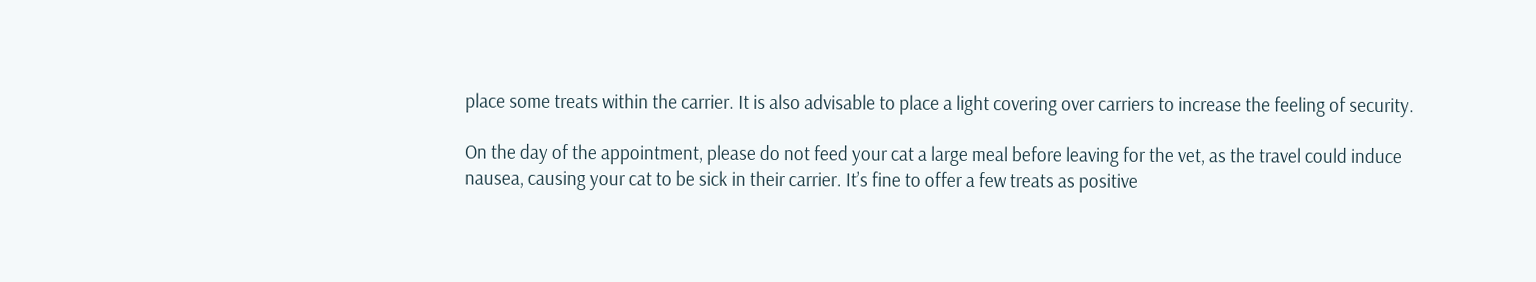place some treats within the carrier. It is also advisable to place a light covering over carriers to increase the feeling of security.

On the day of the appointment, please do not feed your cat a large meal before leaving for the vet, as the travel could induce nausea, causing your cat to be sick in their carrier. It’s fine to offer a few treats as positive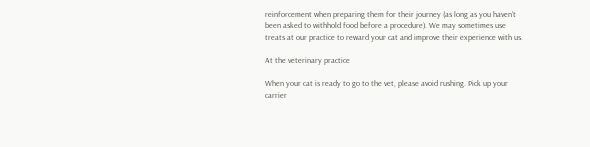reinforcement when preparing them for their journey (as long as you haven’t been asked to withhold food before a procedure). We may sometimes use treats at our practice to reward your cat and improve their experience with us.

At the veterinary practice

When your cat is ready to go to the vet, please avoid rushing. Pick up your carrier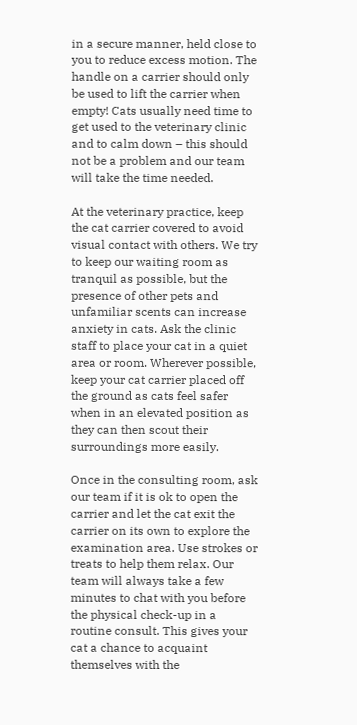in a secure manner, held close to you to reduce excess motion. The handle on a carrier should only be used to lift the carrier when empty! Cats usually need time to get used to the veterinary clinic and to calm down – this should not be a problem and our team will take the time needed.

At the veterinary practice, keep the cat carrier covered to avoid visual contact with others. We try to keep our waiting room as tranquil as possible, but the presence of other pets and unfamiliar scents can increase anxiety in cats. Ask the clinic staff to place your cat in a quiet area or room. Wherever possible, keep your cat carrier placed off the ground as cats feel safer when in an elevated position as they can then scout their surroundings more easily.

Once in the consulting room, ask our team if it is ok to open the carrier and let the cat exit the carrier on its own to explore the examination area. Use strokes or treats to help them relax. Our team will always take a few minutes to chat with you before the physical check-up in a routine consult. This gives your cat a chance to acquaint themselves with the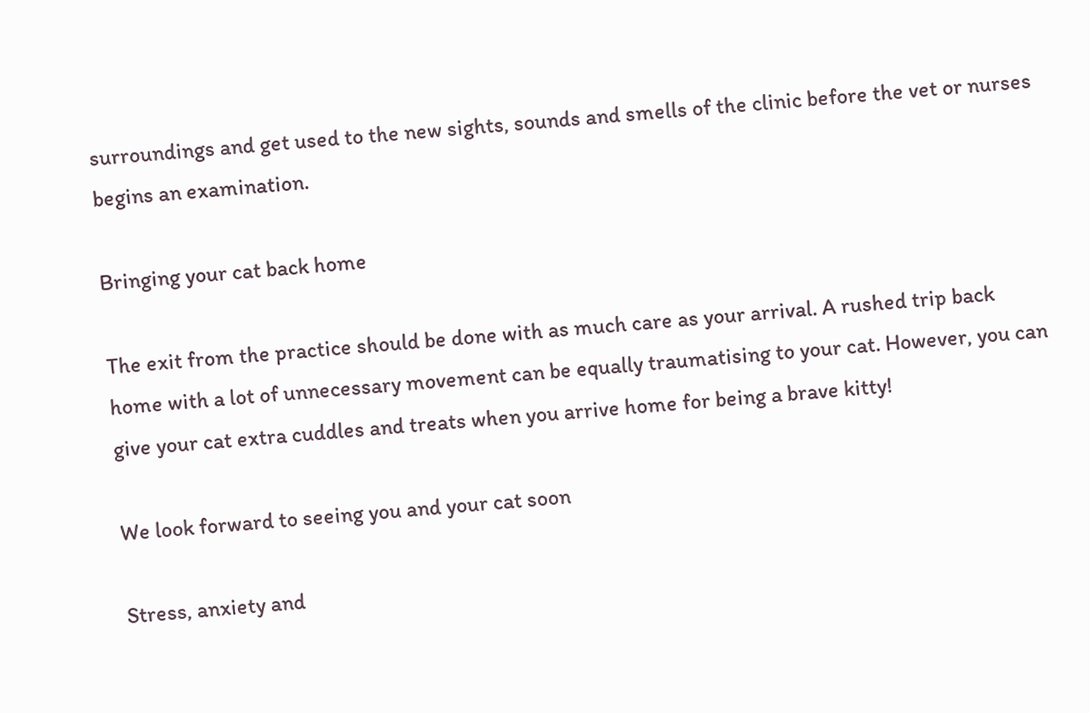surroundings and get used to the new sights, sounds and smells of the clinic before the vet or nurses begins an examination.

Bringing your cat back home

The exit from the practice should be done with as much care as your arrival. A rushed trip back home with a lot of unnecessary movement can be equally traumatising to your cat. However, you can give your cat extra cuddles and treats when you arrive home for being a brave kitty!

We look forward to seeing you and your cat soon

Stress, anxiety and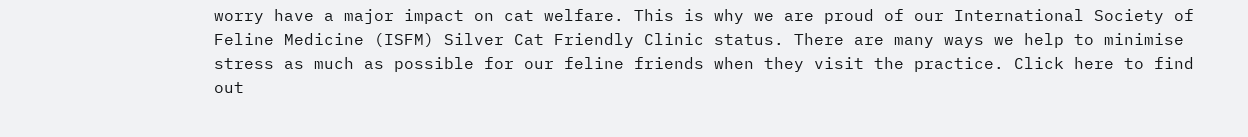worry have a major impact on cat welfare. This is why we are proud of our International Society of Feline Medicine (ISFM) Silver Cat Friendly Clinic status. There are many ways we help to minimise stress as much as possible for our feline friends when they visit the practice. Click here to find out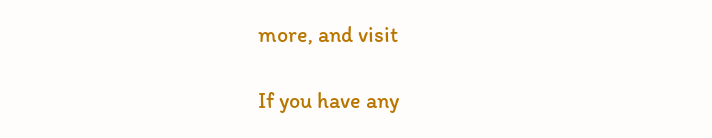more, and visit

If you have any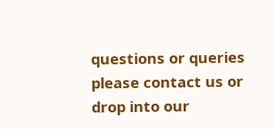questions or queries please contact us or drop into our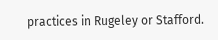practices in Rugeley or Stafford.